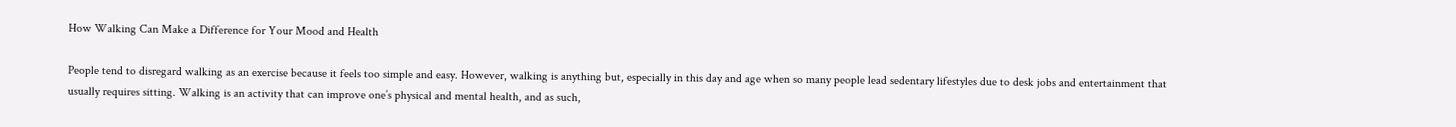How Walking Can Make a Difference for Your Mood and Health

People tend to disregard walking as an exercise because it feels too simple and easy. However, walking is anything but, especially in this day and age when so many people lead sedentary lifestyles due to desk jobs and entertainment that usually requires sitting. Walking is an activity that can improve one’s physical and mental health, and as such,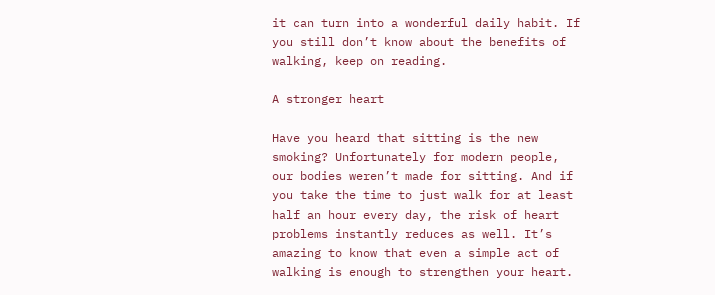it can turn into a wonderful daily habit. If you still don’t know about the benefits of walking, keep on reading.

A stronger heart

Have you heard that sitting is the new smoking? Unfortunately for modern people, our bodies weren’t made for sitting. And if you take the time to just walk for at least half an hour every day, the risk of heart problems instantly reduces as well. It’s amazing to know that even a simple act of walking is enough to strengthen your heart.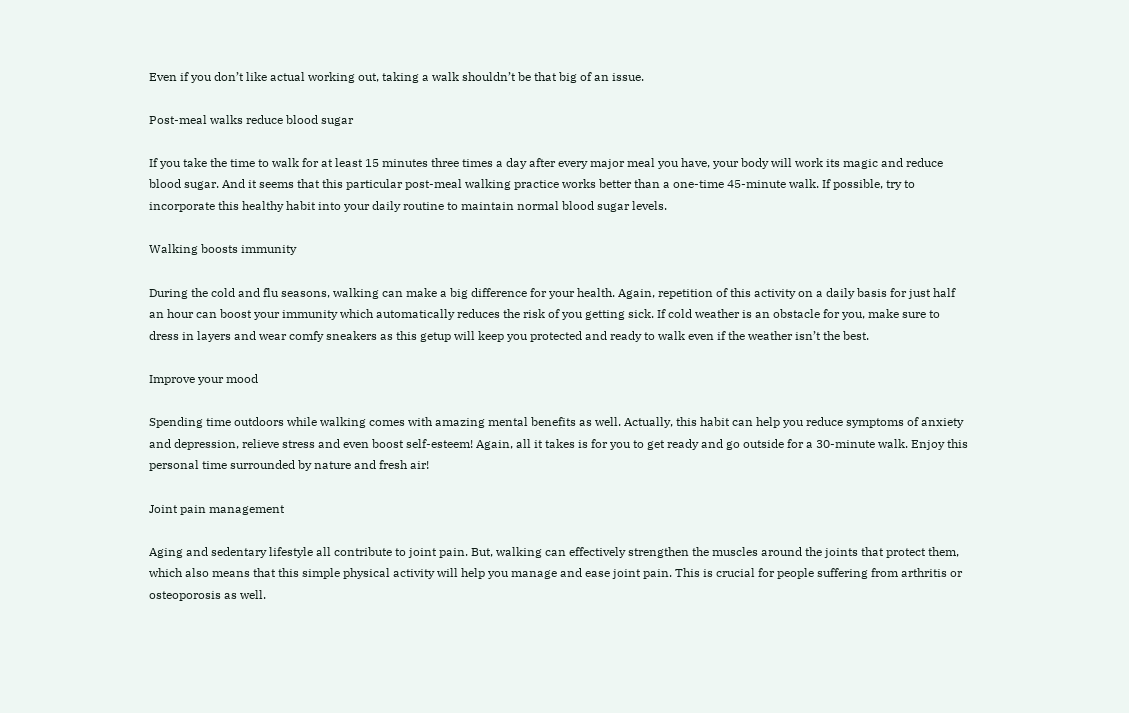Even if you don’t like actual working out, taking a walk shouldn’t be that big of an issue.

Post-meal walks reduce blood sugar

If you take the time to walk for at least 15 minutes three times a day after every major meal you have, your body will work its magic and reduce blood sugar. And it seems that this particular post-meal walking practice works better than a one-time 45-minute walk. If possible, try to incorporate this healthy habit into your daily routine to maintain normal blood sugar levels.

Walking boosts immunity

During the cold and flu seasons, walking can make a big difference for your health. Again, repetition of this activity on a daily basis for just half an hour can boost your immunity which automatically reduces the risk of you getting sick. If cold weather is an obstacle for you, make sure to dress in layers and wear comfy sneakers as this getup will keep you protected and ready to walk even if the weather isn’t the best.

Improve your mood

Spending time outdoors while walking comes with amazing mental benefits as well. Actually, this habit can help you reduce symptoms of anxiety and depression, relieve stress and even boost self-esteem! Again, all it takes is for you to get ready and go outside for a 30-minute walk. Enjoy this personal time surrounded by nature and fresh air!

Joint pain management

Aging and sedentary lifestyle all contribute to joint pain. But, walking can effectively strengthen the muscles around the joints that protect them, which also means that this simple physical activity will help you manage and ease joint pain. This is crucial for people suffering from arthritis or osteoporosis as well.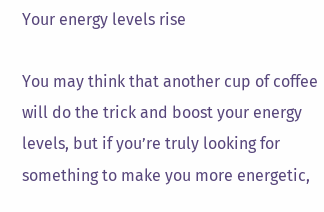Your energy levels rise

You may think that another cup of coffee will do the trick and boost your energy levels, but if you’re truly looking for something to make you more energetic,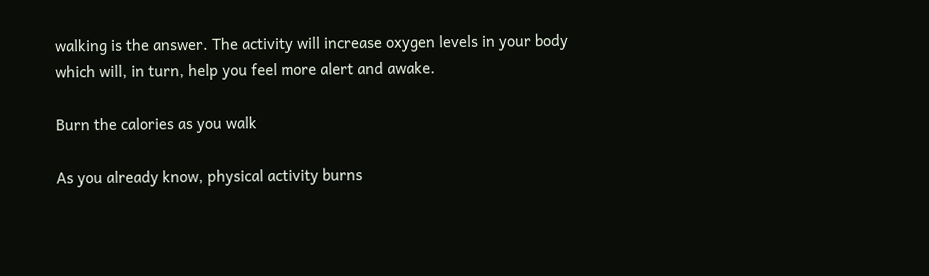walking is the answer. The activity will increase oxygen levels in your body which will, in turn, help you feel more alert and awake.

Burn the calories as you walk

As you already know, physical activity burns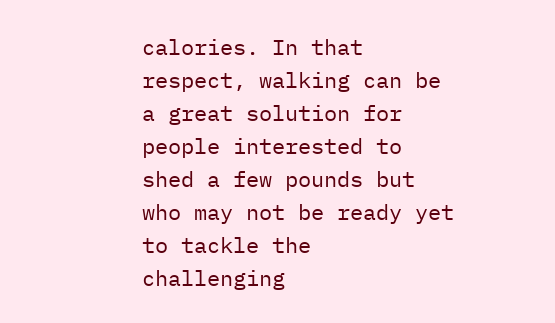calories. In that respect, walking can be a great solution for people interested to shed a few pounds but who may not be ready yet to tackle the challenging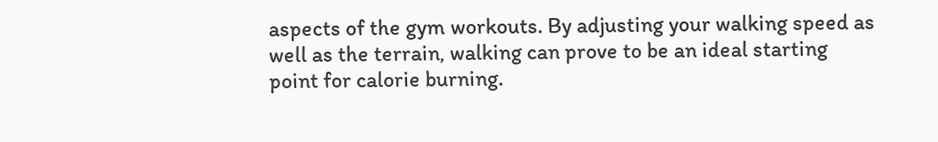aspects of the gym workouts. By adjusting your walking speed as well as the terrain, walking can prove to be an ideal starting point for calorie burning.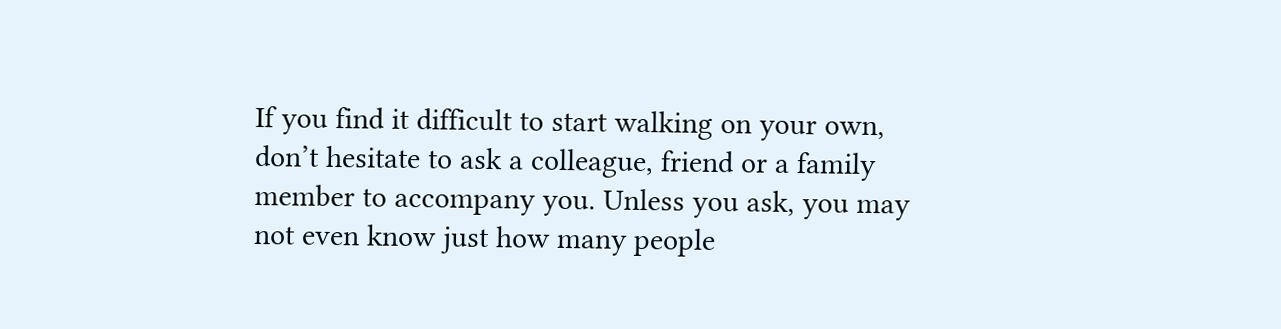If you find it difficult to start walking on your own, don’t hesitate to ask a colleague, friend or a family member to accompany you. Unless you ask, you may not even know just how many people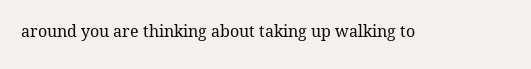around you are thinking about taking up walking to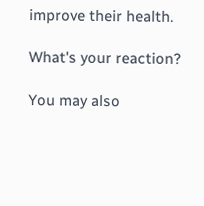improve their health.

What's your reaction?

You may also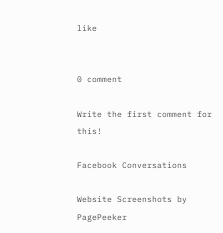like


0 comment

Write the first comment for this!

Facebook Conversations

Website Screenshots by PagePeeker